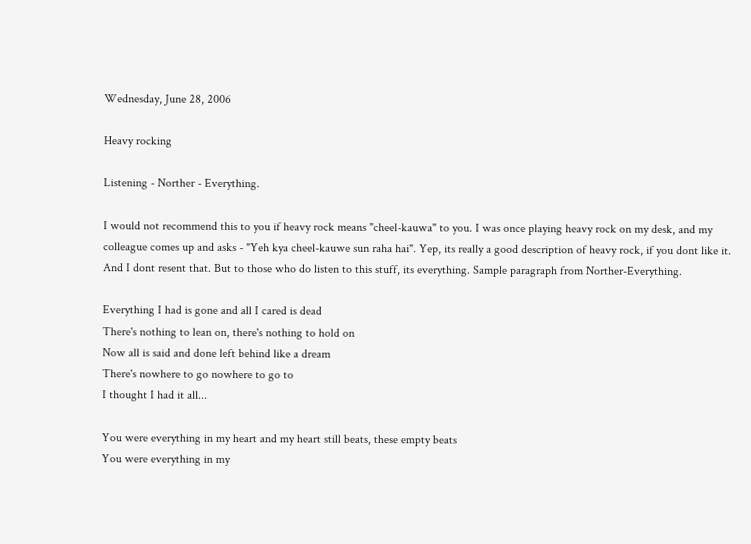Wednesday, June 28, 2006

Heavy rocking

Listening - Norther - Everything.

I would not recommend this to you if heavy rock means "cheel-kauwa" to you. I was once playing heavy rock on my desk, and my colleague comes up and asks - "Yeh kya cheel-kauwe sun raha hai". Yep, its really a good description of heavy rock, if you dont like it. And I dont resent that. But to those who do listen to this stuff, its everything. Sample paragraph from Norther-Everything.

Everything I had is gone and all I cared is dead
There's nothing to lean on, there's nothing to hold on
Now all is said and done left behind like a dream
There's nowhere to go nowhere to go to
I thought I had it all...

You were everything in my heart and my heart still beats, these empty beats
You were everything in my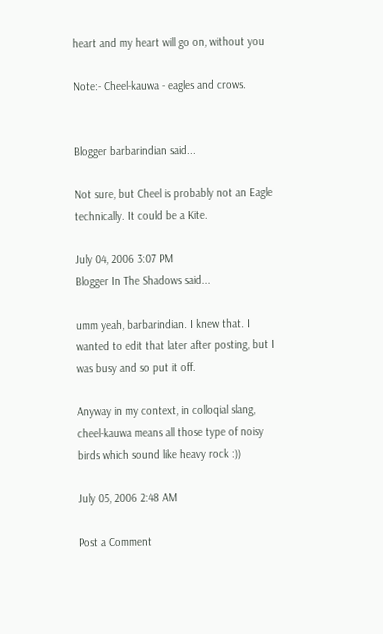heart and my heart will go on, without you

Note:- Cheel-kauwa - eagles and crows.


Blogger barbarindian said...

Not sure, but Cheel is probably not an Eagle technically. It could be a Kite.

July 04, 2006 3:07 PM
Blogger In The Shadows said...

umm yeah, barbarindian. I knew that. I wanted to edit that later after posting, but I was busy and so put it off.

Anyway in my context, in colloqial slang, cheel-kauwa means all those type of noisy birds which sound like heavy rock :))

July 05, 2006 2:48 AM

Post a Comment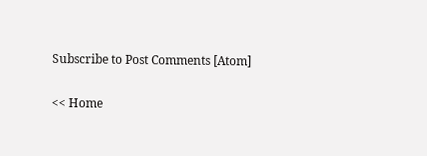Subscribe to Post Comments [Atom]

<< Home